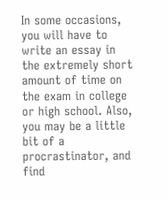In some occasions, you will have to write an essay in the extremely short amount of time on the exam in college or high school. Also, you may be a little bit of a procrastinator, and find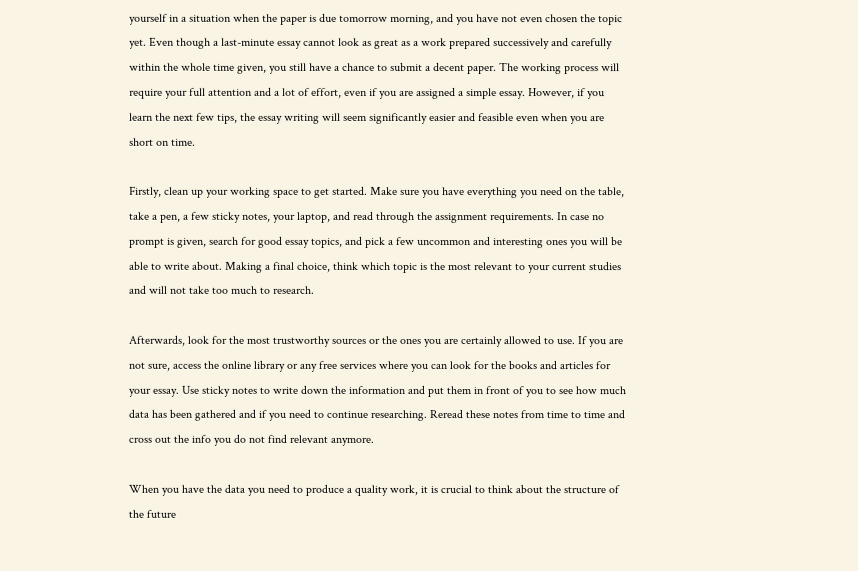yourself in a situation when the paper is due tomorrow morning, and you have not even chosen the topic yet. Even though a last-minute essay cannot look as great as a work prepared successively and carefully within the whole time given, you still have a chance to submit a decent paper. The working process will require your full attention and a lot of effort, even if you are assigned a simple essay. However, if you learn the next few tips, the essay writing will seem significantly easier and feasible even when you are short on time.

Firstly, clean up your working space to get started. Make sure you have everything you need on the table, take a pen, a few sticky notes, your laptop, and read through the assignment requirements. In case no prompt is given, search for good essay topics, and pick a few uncommon and interesting ones you will be able to write about. Making a final choice, think which topic is the most relevant to your current studies and will not take too much to research.

Afterwards, look for the most trustworthy sources or the ones you are certainly allowed to use. If you are not sure, access the online library or any free services where you can look for the books and articles for your essay. Use sticky notes to write down the information and put them in front of you to see how much data has been gathered and if you need to continue researching. Reread these notes from time to time and cross out the info you do not find relevant anymore.

When you have the data you need to produce a quality work, it is crucial to think about the structure of the future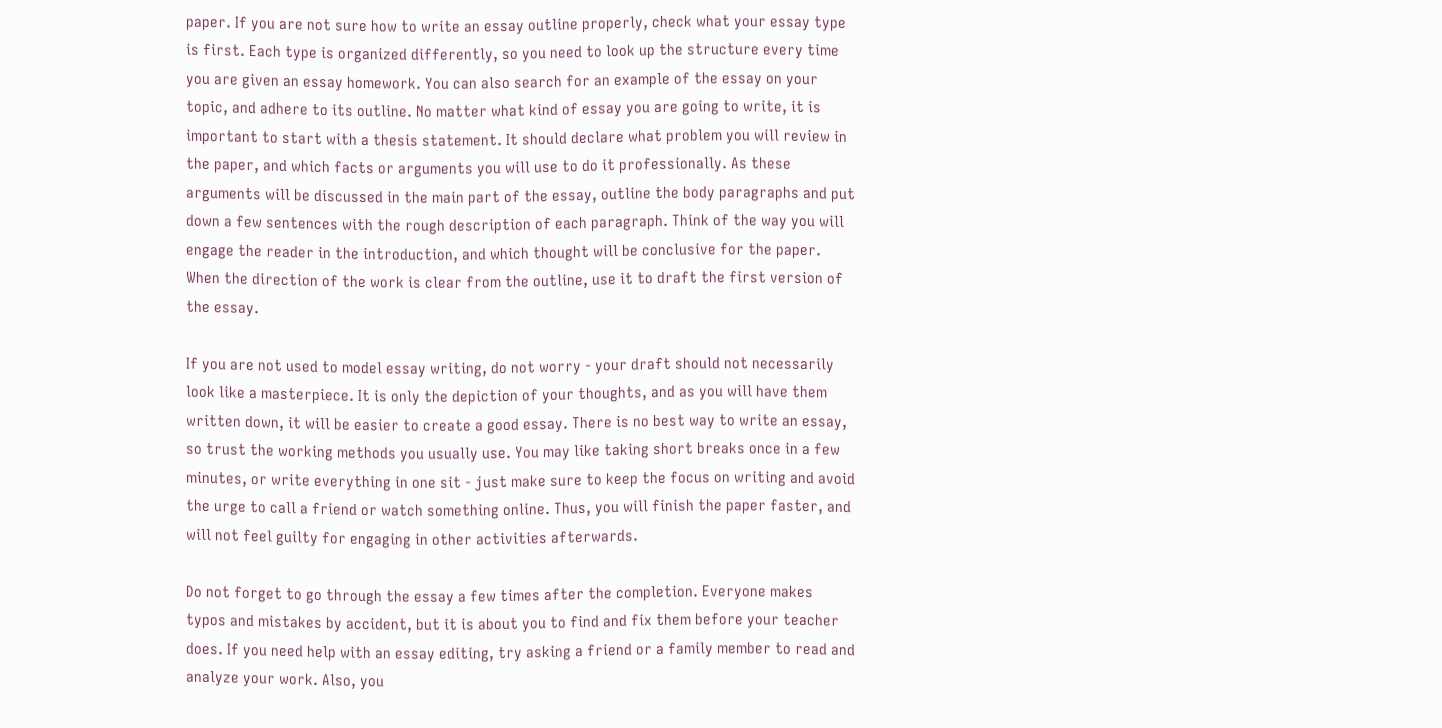paper. If you are not sure how to write an essay outline properly, check what your essay type is first. Each type is organized differently, so you need to look up the structure every time you are given an essay homework. You can also search for an example of the essay on your topic, and adhere to its outline. No matter what kind of essay you are going to write, it is important to start with a thesis statement. It should declare what problem you will review in the paper, and which facts or arguments you will use to do it professionally. As these arguments will be discussed in the main part of the essay, outline the body paragraphs and put down a few sentences with the rough description of each paragraph. Think of the way you will engage the reader in the introduction, and which thought will be conclusive for the paper. When the direction of the work is clear from the outline, use it to draft the first version of the essay.

If you are not used to model essay writing, do not worry - your draft should not necessarily look like a masterpiece. It is only the depiction of your thoughts, and as you will have them written down, it will be easier to create a good essay. There is no best way to write an essay, so trust the working methods you usually use. You may like taking short breaks once in a few minutes, or write everything in one sit - just make sure to keep the focus on writing and avoid the urge to call a friend or watch something online. Thus, you will finish the paper faster, and will not feel guilty for engaging in other activities afterwards.

Do not forget to go through the essay a few times after the completion. Everyone makes typos and mistakes by accident, but it is about you to find and fix them before your teacher does. If you need help with an essay editing, try asking a friend or a family member to read and analyze your work. Also, you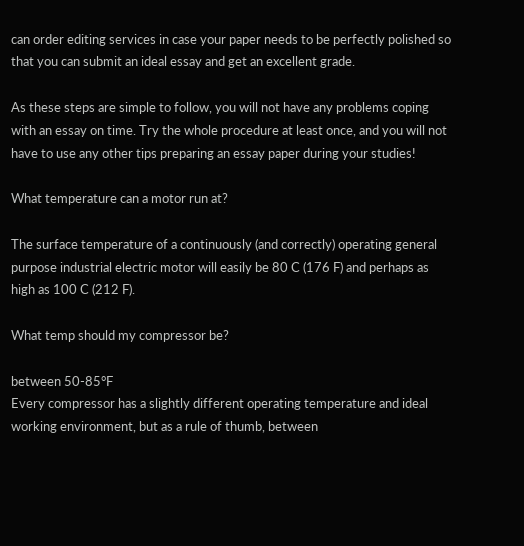can order editing services in case your paper needs to be perfectly polished so that you can submit an ideal essay and get an excellent grade.

As these steps are simple to follow, you will not have any problems coping with an essay on time. Try the whole procedure at least once, and you will not have to use any other tips preparing an essay paper during your studies!

What temperature can a motor run at?

The surface temperature of a continuously (and correctly) operating general purpose industrial electric motor will easily be 80 C (176 F) and perhaps as high as 100 C (212 F).

What temp should my compressor be?

between 50-85°F
Every compressor has a slightly different operating temperature and ideal working environment, but as a rule of thumb, between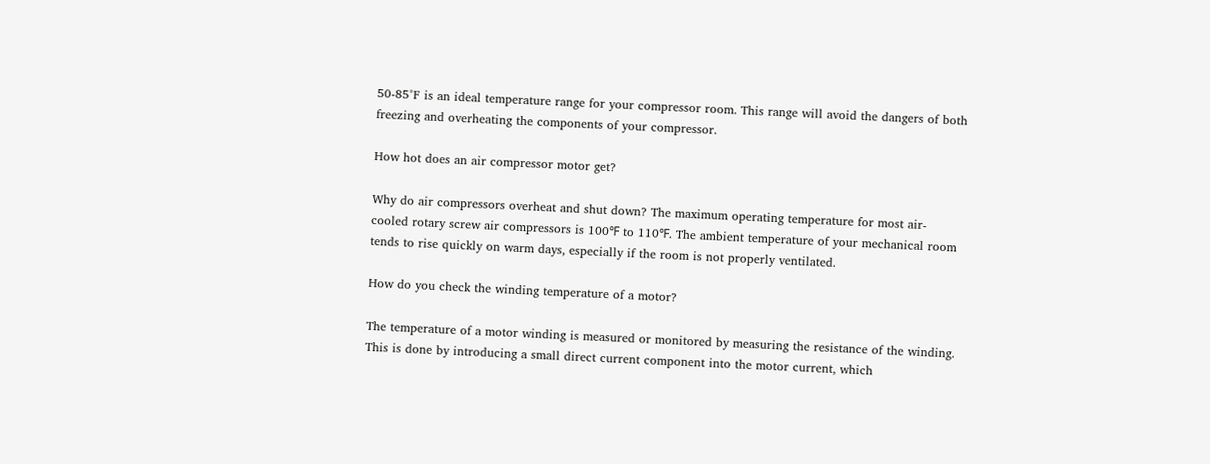50-85°F is an ideal temperature range for your compressor room. This range will avoid the dangers of both freezing and overheating the components of your compressor.

How hot does an air compressor motor get?

Why do air compressors overheat and shut down? The maximum operating temperature for most air-cooled rotary screw air compressors is 100℉ to 110℉. The ambient temperature of your mechanical room tends to rise quickly on warm days, especially if the room is not properly ventilated.

How do you check the winding temperature of a motor?

The temperature of a motor winding is measured or monitored by measuring the resistance of the winding. This is done by introducing a small direct current component into the motor current, which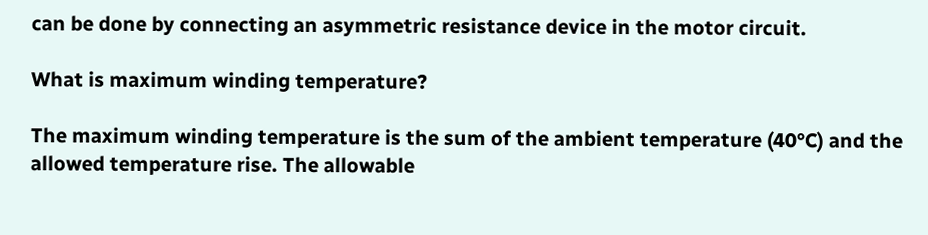can be done by connecting an asymmetric resistance device in the motor circuit.

What is maximum winding temperature?

The maximum winding temperature is the sum of the ambient temperature (40°C) and the allowed temperature rise. The allowable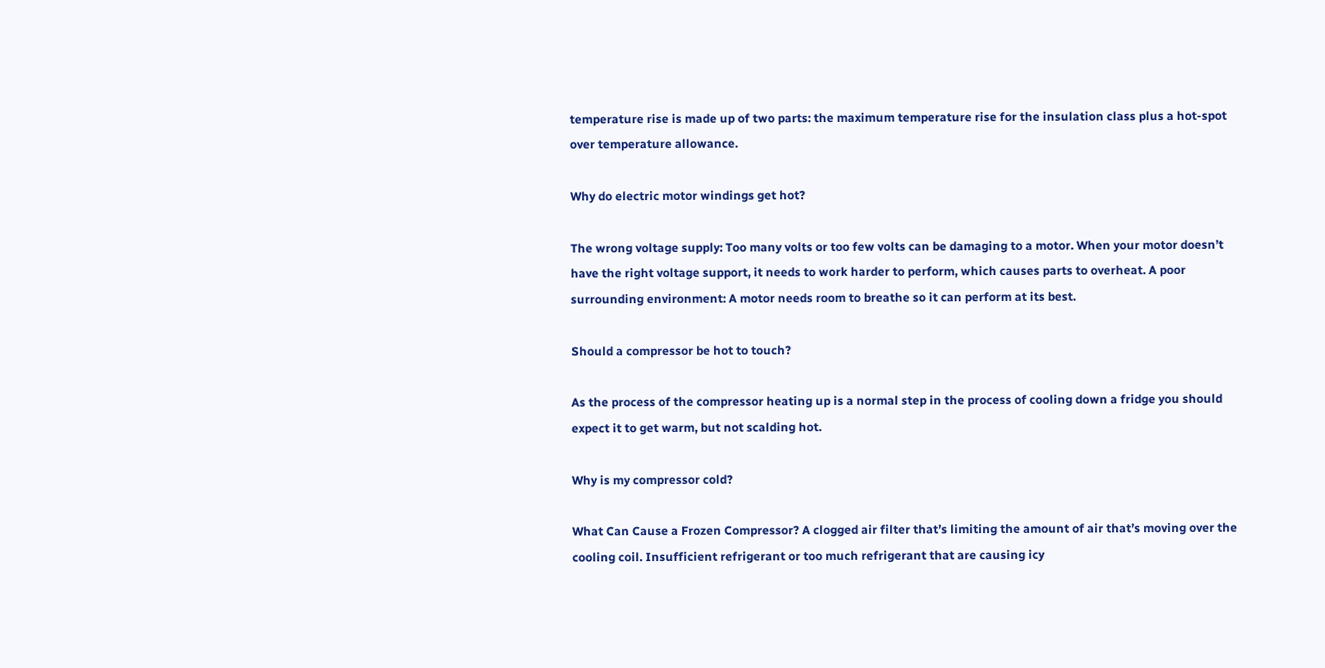temperature rise is made up of two parts: the maximum temperature rise for the insulation class plus a hot-spot over temperature allowance.

Why do electric motor windings get hot?

The wrong voltage supply: Too many volts or too few volts can be damaging to a motor. When your motor doesn’t have the right voltage support, it needs to work harder to perform, which causes parts to overheat. A poor surrounding environment: A motor needs room to breathe so it can perform at its best.

Should a compressor be hot to touch?

As the process of the compressor heating up is a normal step in the process of cooling down a fridge you should expect it to get warm, but not scalding hot.

Why is my compressor cold?

What Can Cause a Frozen Compressor? A clogged air filter that’s limiting the amount of air that’s moving over the cooling coil. Insufficient refrigerant or too much refrigerant that are causing icy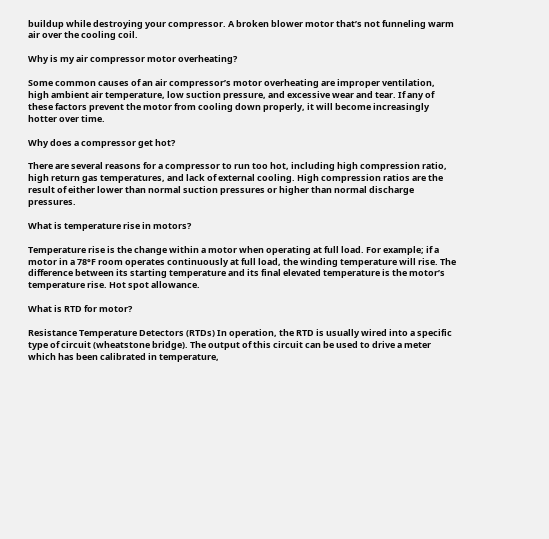buildup while destroying your compressor. A broken blower motor that’s not funneling warm air over the cooling coil.

Why is my air compressor motor overheating?

Some common causes of an air compressor’s motor overheating are improper ventilation, high ambient air temperature, low suction pressure, and excessive wear and tear. If any of these factors prevent the motor from cooling down properly, it will become increasingly hotter over time.

Why does a compressor get hot?

There are several reasons for a compressor to run too hot, including high compression ratio, high return gas temperatures, and lack of external cooling. High compression ratios are the result of either lower than normal suction pressures or higher than normal discharge pressures.

What is temperature rise in motors?

Temperature rise is the change within a motor when operating at full load. For example; if a motor in a 78°F room operates continuously at full load, the winding temperature will rise. The difference between its starting temperature and its final elevated temperature is the motor’s temperature rise. Hot spot allowance.

What is RTD for motor?

Resistance Temperature Detectors (RTDs) In operation, the RTD is usually wired into a specific type of circuit (wheatstone bridge). The output of this circuit can be used to drive a meter which has been calibrated in temperature,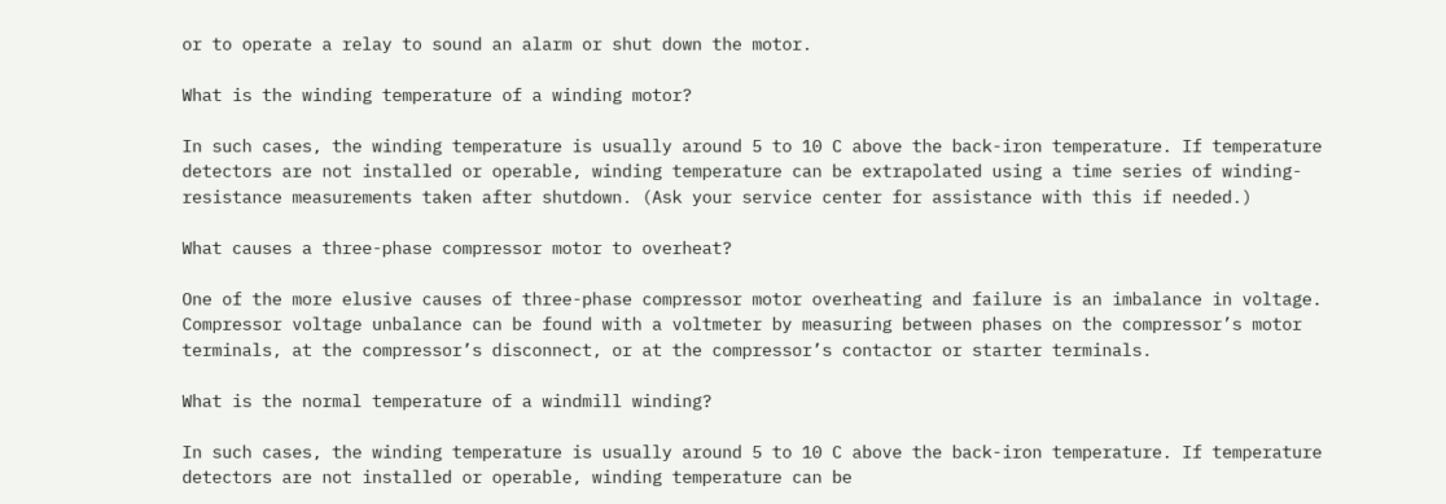or to operate a relay to sound an alarm or shut down the motor.

What is the winding temperature of a winding motor?

In such cases, the winding temperature is usually around 5 to 10 C above the back-iron temperature. If temperature detectors are not installed or operable, winding temperature can be extrapolated using a time series of winding-resistance measurements taken after shutdown. (Ask your service center for assistance with this if needed.)

What causes a three-phase compressor motor to overheat?

One of the more elusive causes of three-phase compressor motor overheating and failure is an imbalance in voltage. Compressor voltage unbalance can be found with a voltmeter by measuring between phases on the compressor’s motor terminals, at the compressor’s disconnect, or at the compressor’s contactor or starter terminals.

What is the normal temperature of a windmill winding?

In such cases, the winding temperature is usually around 5 to 10 C above the back-iron temperature. If temperature detectors are not installed or operable, winding temperature can be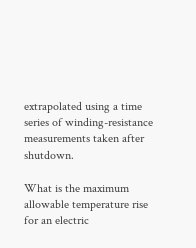extrapolated using a time series of winding-resistance measurements taken after shutdown.

What is the maximum allowable temperature rise for an electric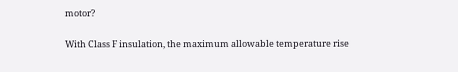motor?

With Class F insulation, the maximum allowable temperature rise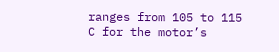ranges from 105 to 115 C for the motor’s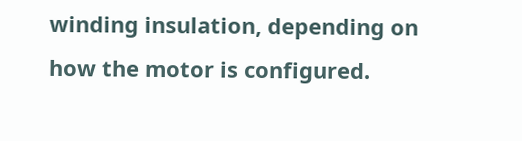winding insulation, depending on how the motor is configured.